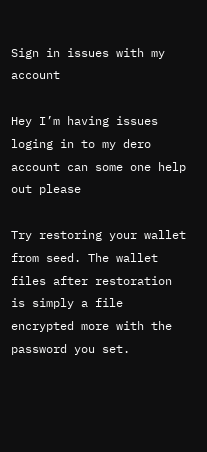Sign in issues with my account

Hey I’m having issues loging in to my dero account can some one help out please

Try restoring your wallet from seed. The wallet files after restoration is simply a file encrypted more with the password you set.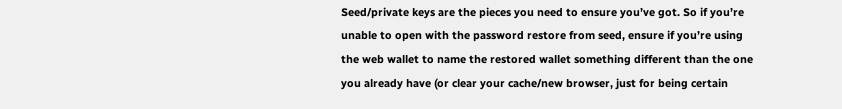Seed/private keys are the pieces you need to ensure you’ve got. So if you’re unable to open with the password restore from seed, ensure if you’re using the web wallet to name the restored wallet something different than the one you already have (or clear your cache/new browser, just for being certain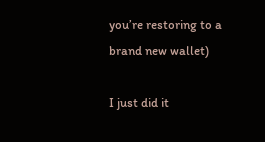you’re restoring to a brand new wallet)

I just did it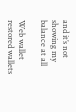and it’s not showing my balance at all

Web wallet restored wallets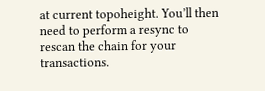at current topoheight. You’ll then need to perform a resync to rescan the chain for your transactions.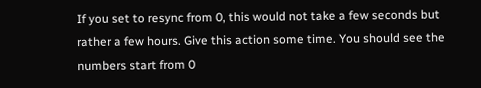If you set to resync from 0, this would not take a few seconds but rather a few hours. Give this action some time. You should see the numbers start from 0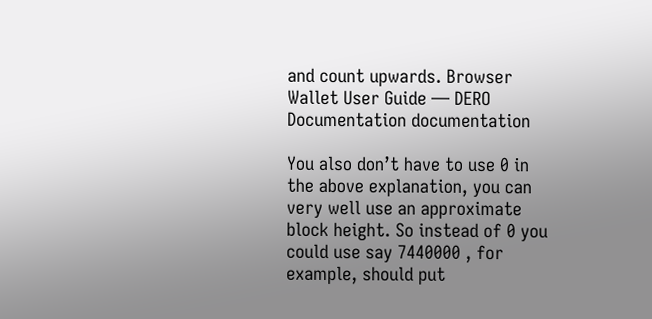and count upwards. Browser Wallet User Guide — DERO Documentation documentation

You also don’t have to use 0 in the above explanation, you can very well use an approximate block height. So instead of 0 you could use say 7440000 , for example, should put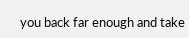you back far enough and take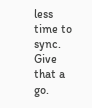less time to sync. Give that a go.